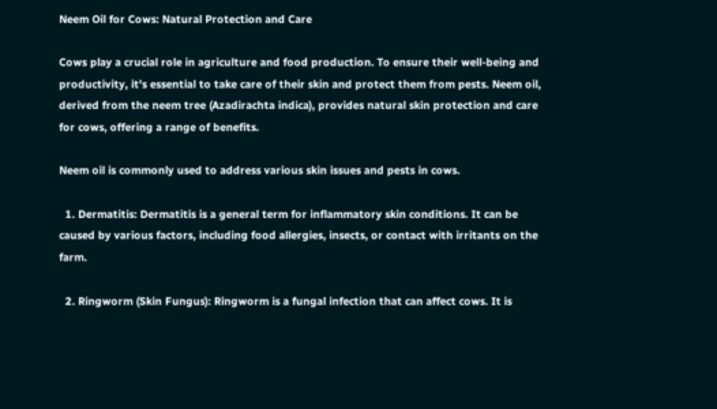Neem Oil for Cows: Natural Protection and Care

Cows play a crucial role in agriculture and food production. To ensure their well-being and productivity, it's essential to take care of their skin and protect them from pests. Neem oil, derived from the neem tree (Azadirachta indica), provides natural skin protection and care for cows, offering a range of benefits.

Neem oil is commonly used to address various skin issues and pests in cows.

  1. Dermatitis: Dermatitis is a general term for inflammatory skin conditions. It can be caused by various factors, including food allergies, insects, or contact with irritants on the farm.

  2. Ringworm (Skin Fungus): Ringworm is a fungal infection that can affect cows. It is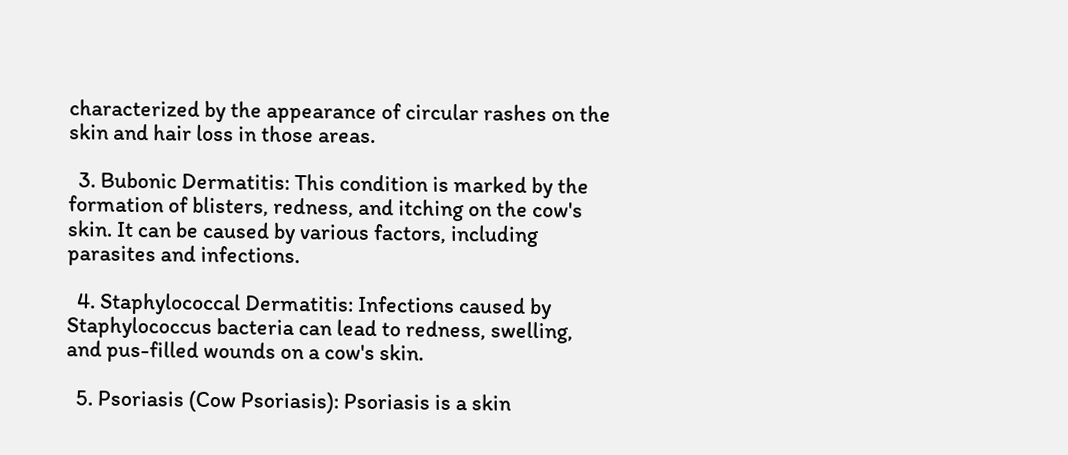characterized by the appearance of circular rashes on the skin and hair loss in those areas.

  3. Bubonic Dermatitis: This condition is marked by the formation of blisters, redness, and itching on the cow's skin. It can be caused by various factors, including parasites and infections.

  4. Staphylococcal Dermatitis: Infections caused by Staphylococcus bacteria can lead to redness, swelling, and pus-filled wounds on a cow's skin.

  5. Psoriasis (Cow Psoriasis): Psoriasis is a skin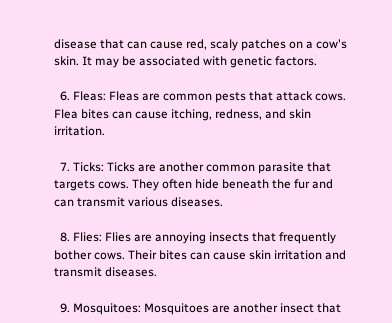disease that can cause red, scaly patches on a cow's skin. It may be associated with genetic factors.

  6. Fleas: Fleas are common pests that attack cows. Flea bites can cause itching, redness, and skin irritation.

  7. Ticks: Ticks are another common parasite that targets cows. They often hide beneath the fur and can transmit various diseases.

  8. Flies: Flies are annoying insects that frequently bother cows. Their bites can cause skin irritation and transmit diseases.

  9. Mosquitoes: Mosquitoes are another insect that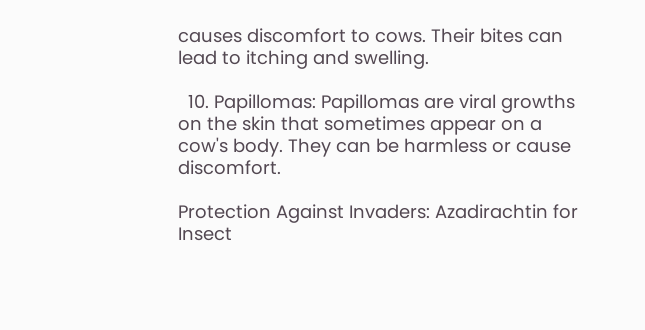causes discomfort to cows. Their bites can lead to itching and swelling.

  10. Papillomas: Papillomas are viral growths on the skin that sometimes appear on a cow's body. They can be harmless or cause discomfort.

Protection Against Invaders: Azadirachtin for Insect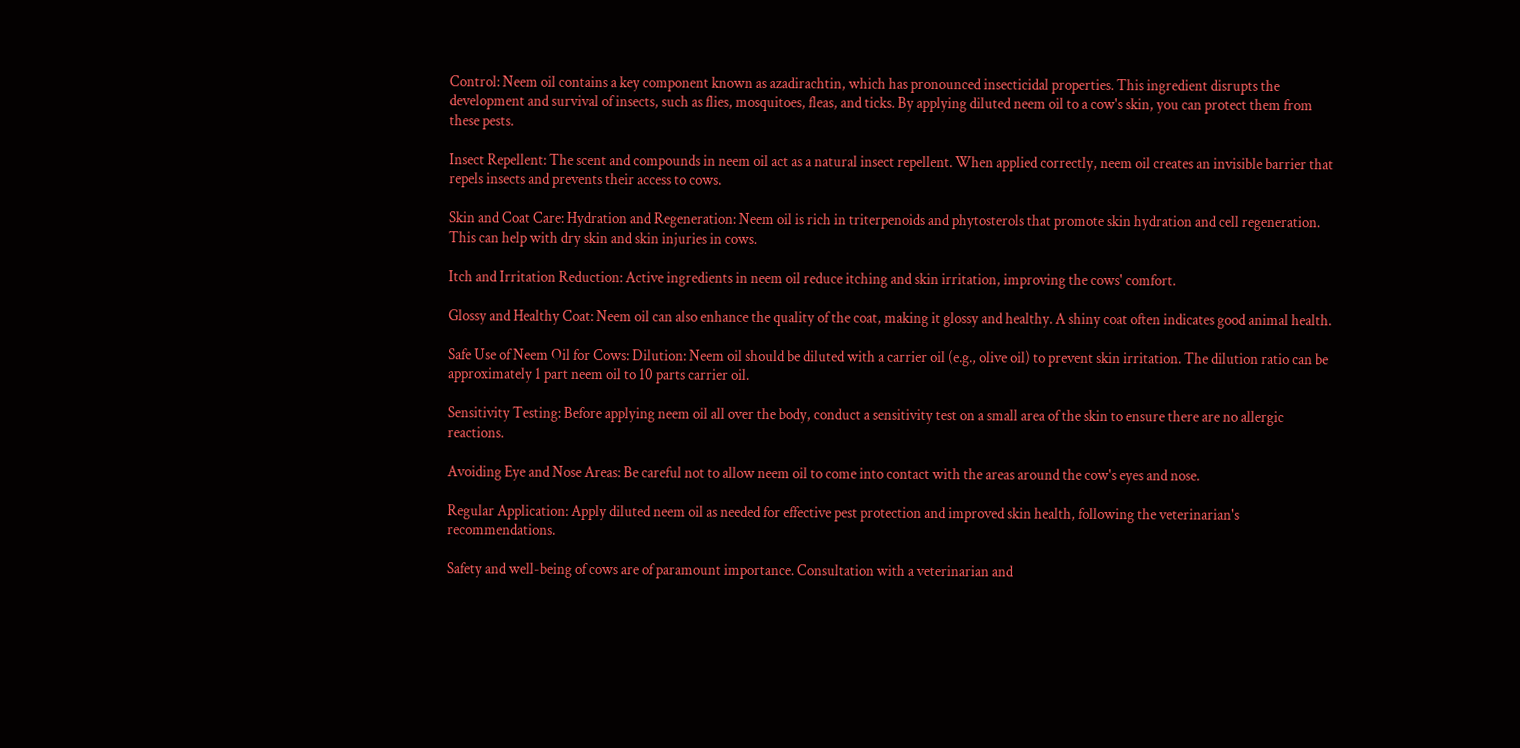Control: Neem oil contains a key component known as azadirachtin, which has pronounced insecticidal properties. This ingredient disrupts the development and survival of insects, such as flies, mosquitoes, fleas, and ticks. By applying diluted neem oil to a cow's skin, you can protect them from these pests.

Insect Repellent: The scent and compounds in neem oil act as a natural insect repellent. When applied correctly, neem oil creates an invisible barrier that repels insects and prevents their access to cows.

Skin and Coat Care: Hydration and Regeneration: Neem oil is rich in triterpenoids and phytosterols that promote skin hydration and cell regeneration. This can help with dry skin and skin injuries in cows.

Itch and Irritation Reduction: Active ingredients in neem oil reduce itching and skin irritation, improving the cows' comfort.

Glossy and Healthy Coat: Neem oil can also enhance the quality of the coat, making it glossy and healthy. A shiny coat often indicates good animal health.

Safe Use of Neem Oil for Cows: Dilution: Neem oil should be diluted with a carrier oil (e.g., olive oil) to prevent skin irritation. The dilution ratio can be approximately 1 part neem oil to 10 parts carrier oil.

Sensitivity Testing: Before applying neem oil all over the body, conduct a sensitivity test on a small area of the skin to ensure there are no allergic reactions.

Avoiding Eye and Nose Areas: Be careful not to allow neem oil to come into contact with the areas around the cow's eyes and nose.

Regular Application: Apply diluted neem oil as needed for effective pest protection and improved skin health, following the veterinarian's recommendations.

Safety and well-being of cows are of paramount importance. Consultation with a veterinarian and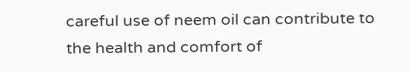careful use of neem oil can contribute to the health and comfort of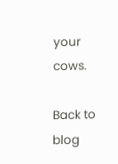your cows.

Back to blog